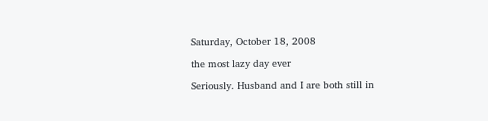Saturday, October 18, 2008

the most lazy day ever

Seriously. Husband and I are both still in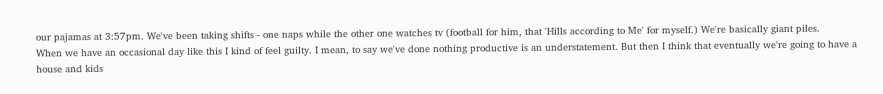our pajamas at 3:57pm. We've been taking shifts - one naps while the other one watches tv (football for him, that 'Hills according to Me' for myself.) We're basically giant piles.
When we have an occasional day like this I kind of feel guilty. I mean, to say we've done nothing productive is an understatement. But then I think that eventually we're going to have a house and kids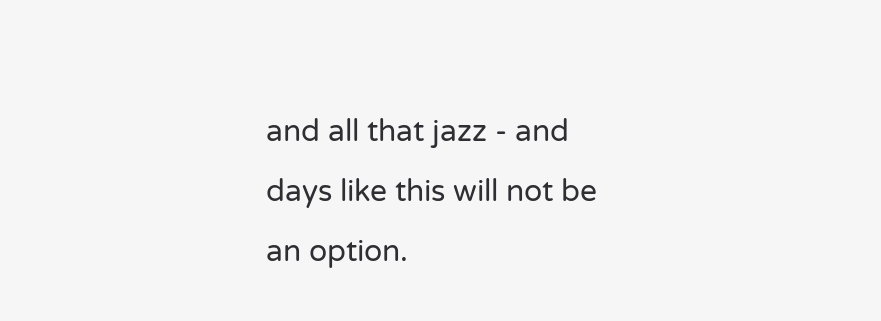and all that jazz - and days like this will not be an option.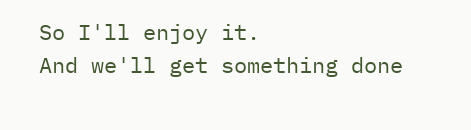So I'll enjoy it.
And we'll get something done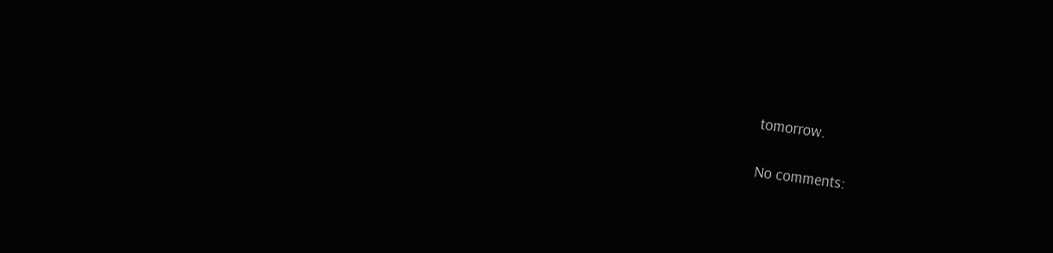tomorrow.

No comments: